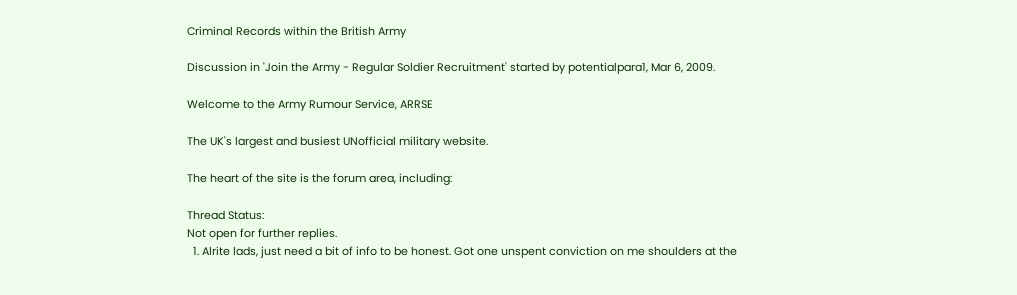Criminal Records within the British Army

Discussion in 'Join the Army - Regular Soldier Recruitment' started by potentialpara1, Mar 6, 2009.

Welcome to the Army Rumour Service, ARRSE

The UK's largest and busiest UNofficial military website.

The heart of the site is the forum area, including:

Thread Status:
Not open for further replies.
  1. Alrite lads, just need a bit of info to be honest. Got one unspent conviction on me shoulders at the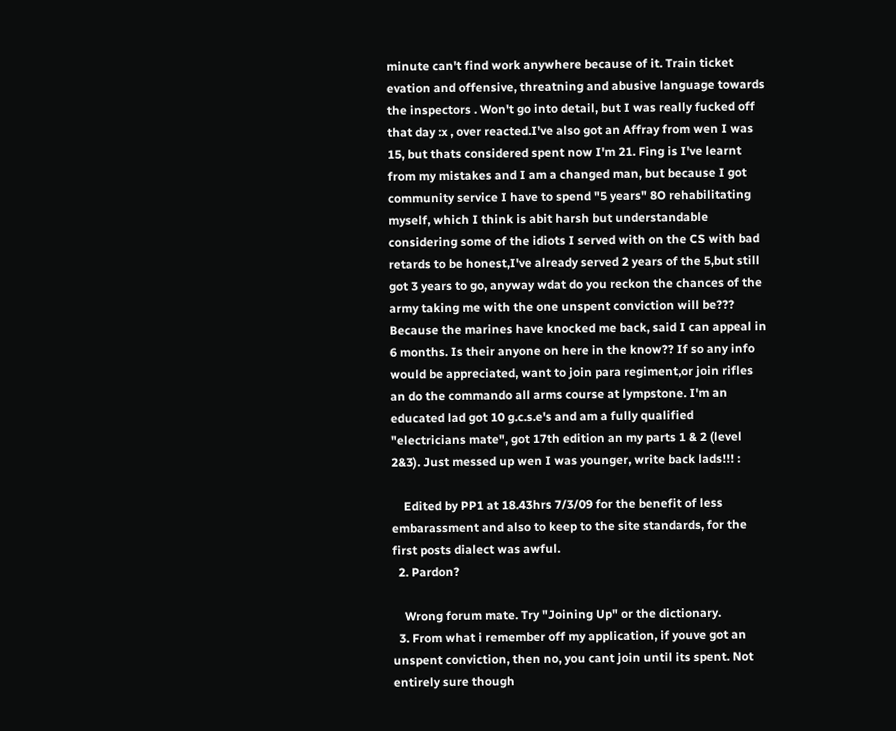minute can't find work anywhere because of it. Train ticket evation and offensive, threatning and abusive language towards the inspectors . Won't go into detail, but I was really fucked off that day :x , over reacted.I've also got an Affray from wen I was 15, but thats considered spent now I'm 21. Fing is I've learnt from my mistakes and I am a changed man, but because I got community service I have to spend "5 years" 8O rehabilitating myself, which I think is abit harsh but understandable considering some of the idiots I served with on the CS with bad retards to be honest,I've already served 2 years of the 5,but still got 3 years to go, anyway wdat do you reckon the chances of the army taking me with the one unspent conviction will be??? Because the marines have knocked me back, said I can appeal in 6 months. Is their anyone on here in the know?? If so any info would be appreciated, want to join para regiment,or join rifles an do the commando all arms course at lympstone. I'm an educated lad got 10 g.c.s.e's and am a fully qualified "electricians mate", got 17th edition an my parts 1 & 2 (level 2&3). Just messed up wen I was younger, write back lads!!! :

    Edited by PP1 at 18.43hrs 7/3/09 for the benefit of less embarassment and also to keep to the site standards, for the first posts dialect was awful.
  2. Pardon?

    Wrong forum mate. Try "Joining Up" or the dictionary.
  3. From what i remember off my application, if youve got an unspent conviction, then no, you cant join until its spent. Not entirely sure though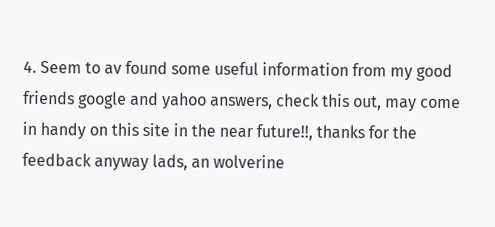4. Seem to av found some useful information from my good friends google and yahoo answers, check this out, may come in handy on this site in the near future!!, thanks for the feedback anyway lads, an wolverine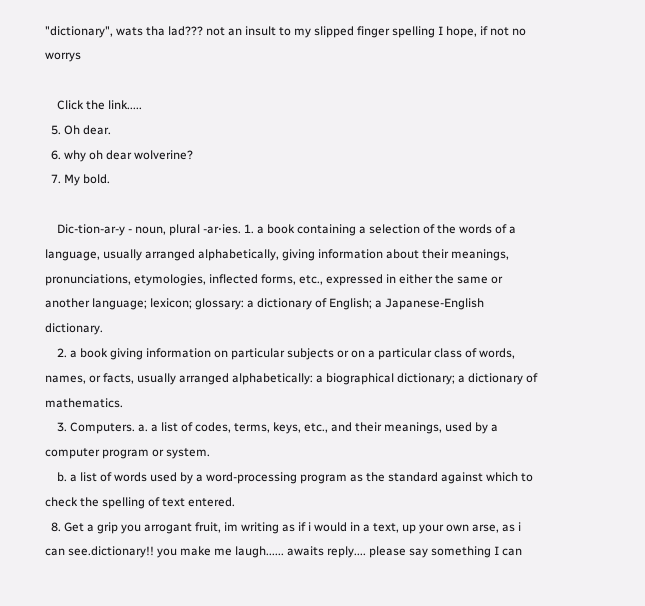"dictionary", wats tha lad??? not an insult to my slipped finger spelling I hope, if not no worrys

    Click the link.....
  5. Oh dear.
  6. why oh dear wolverine?
  7. My bold.

    Dic-tion-ar-y - noun, plural -ar⋅ies. 1. a book containing a selection of the words of a language, usually arranged alphabetically, giving information about their meanings, pronunciations, etymologies, inflected forms, etc., expressed in either the same or another language; lexicon; glossary: a dictionary of English; a Japanese-English dictionary.
    2. a book giving information on particular subjects or on a particular class of words, names, or facts, usually arranged alphabetically: a biographical dictionary; a dictionary of mathematics.
    3. Computers. a. a list of codes, terms, keys, etc., and their meanings, used by a computer program or system.
    b. a list of words used by a word-processing program as the standard against which to check the spelling of text entered.
  8. Get a grip you arrogant fruit, im writing as if i would in a text, up your own arse, as i can see.dictionary!! you make me laugh...... awaits reply.... please say something I can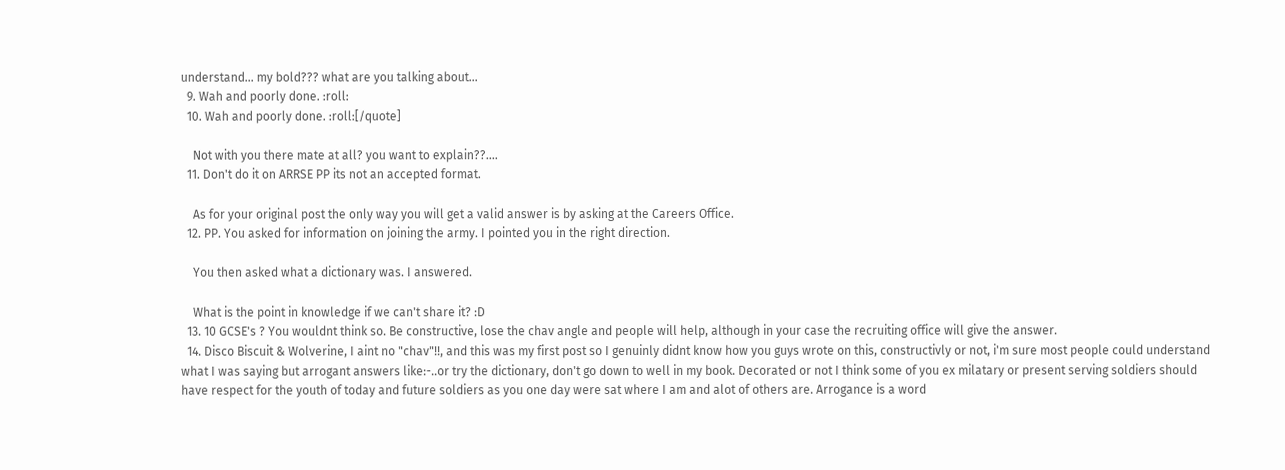understand... my bold??? what are you talking about...
  9. Wah and poorly done. :roll:
  10. Wah and poorly done. :roll:[/quote]

    Not with you there mate at all? you want to explain??....
  11. Don't do it on ARRSE PP its not an accepted format.

    As for your original post the only way you will get a valid answer is by asking at the Careers Office.
  12. PP. You asked for information on joining the army. I pointed you in the right direction.

    You then asked what a dictionary was. I answered.

    What is the point in knowledge if we can't share it? :D
  13. 10 GCSE's ? You wouldnt think so. Be constructive, lose the chav angle and people will help, although in your case the recruiting office will give the answer.
  14. Disco Biscuit & Wolverine, I aint no "chav"!!, and this was my first post so I genuinly didnt know how you guys wrote on this, constructivly or not, i'm sure most people could understand what I was saying but arrogant answers like:-..or try the dictionary, don't go down to well in my book. Decorated or not I think some of you ex milatary or present serving soldiers should have respect for the youth of today and future soldiers as you one day were sat where I am and alot of others are. Arrogance is a word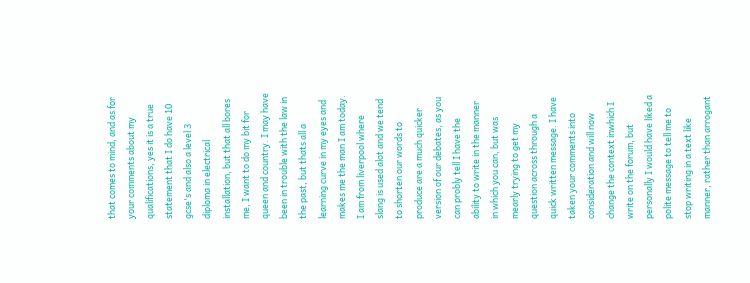that comes to mind, and as for your comments about my qualifications, yes it is a true statement that I do have 10 gcse's and also a level 3 diploma in electrical installation, but that all bores me, I want to do my bit for queen and country. I may have been in trouble with the law in the past, but thats all a learning curve in my eyes and makes me the man I am today. I am from liverpool where slang is used alot and we tend to shorten our words to produce are a much quicker version of our debates, as you can probly tell I have the ability to write in the manner in which you can, but was mearly trying to get my question across through a quick written message. I have taken your comments into consideration and will now change the context inwhich I write on the forum, but personally I would have liked a polite message to tell me to stop writing in a text like manner, rather than arrogant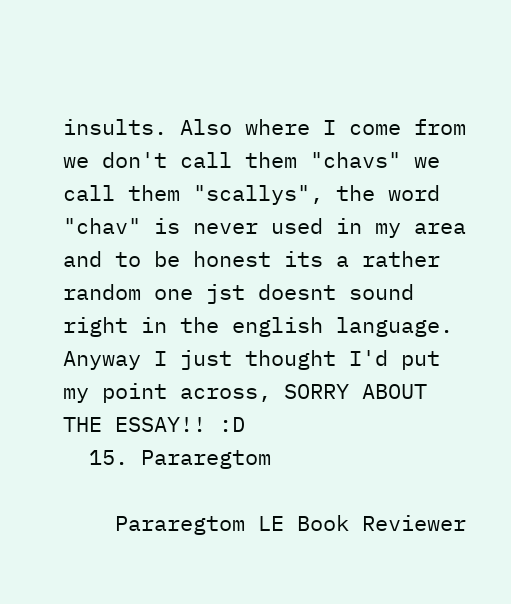insults. Also where I come from we don't call them "chavs" we call them "scallys", the word "chav" is never used in my area and to be honest its a rather random one jst doesnt sound right in the english language. Anyway I just thought I'd put my point across, SORRY ABOUT THE ESSAY!! :D
  15. Pararegtom

    Pararegtom LE Book Reviewer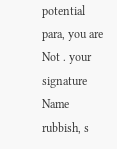potential para, you are Not . your signature Name rubbish, s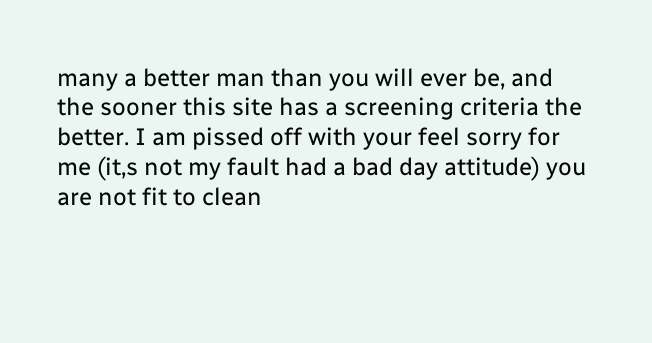many a better man than you will ever be, and the sooner this site has a screening criteria the better. I am pissed off with your feel sorry for me (it,s not my fault had a bad day attitude) you are not fit to clean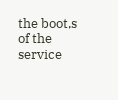the boot,s of the service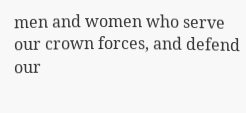men and women who serve our crown forces, and defend our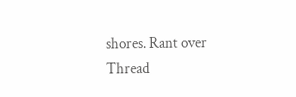shores. Rant over
Thread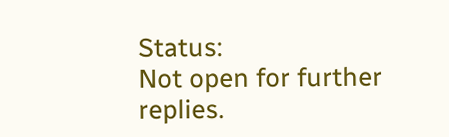Status:
Not open for further replies.